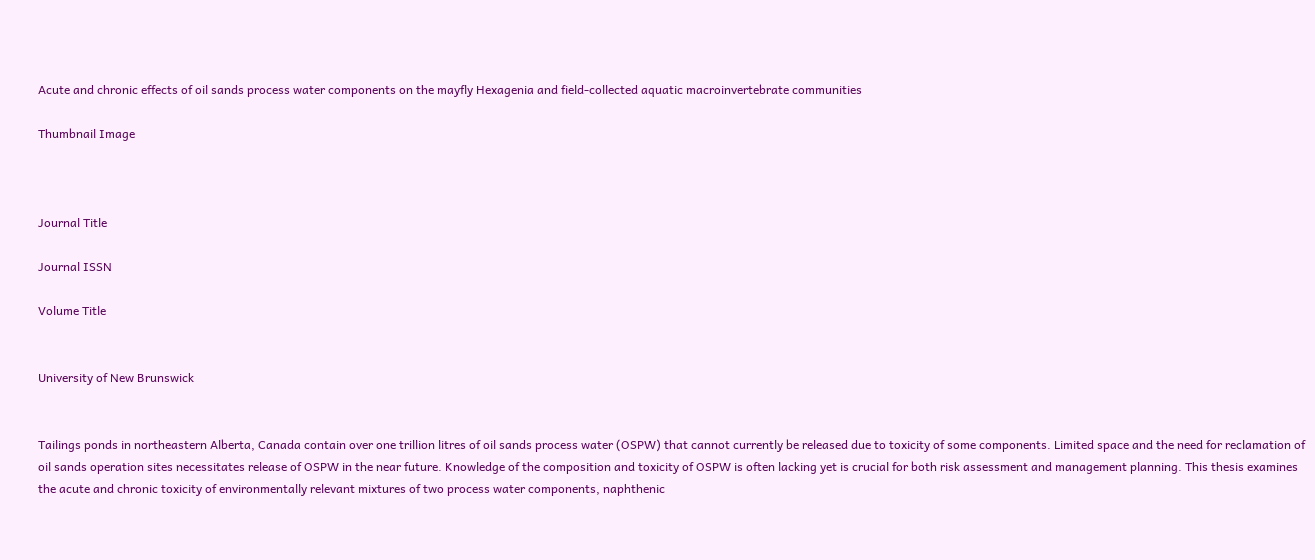Acute and chronic effects of oil sands process water components on the mayfly Hexagenia and field-collected aquatic macroinvertebrate communities

Thumbnail Image



Journal Title

Journal ISSN

Volume Title


University of New Brunswick


Tailings ponds in northeastern Alberta, Canada contain over one trillion litres of oil sands process water (OSPW) that cannot currently be released due to toxicity of some components. Limited space and the need for reclamation of oil sands operation sites necessitates release of OSPW in the near future. Knowledge of the composition and toxicity of OSPW is often lacking yet is crucial for both risk assessment and management planning. This thesis examines the acute and chronic toxicity of environmentally relevant mixtures of two process water components, naphthenic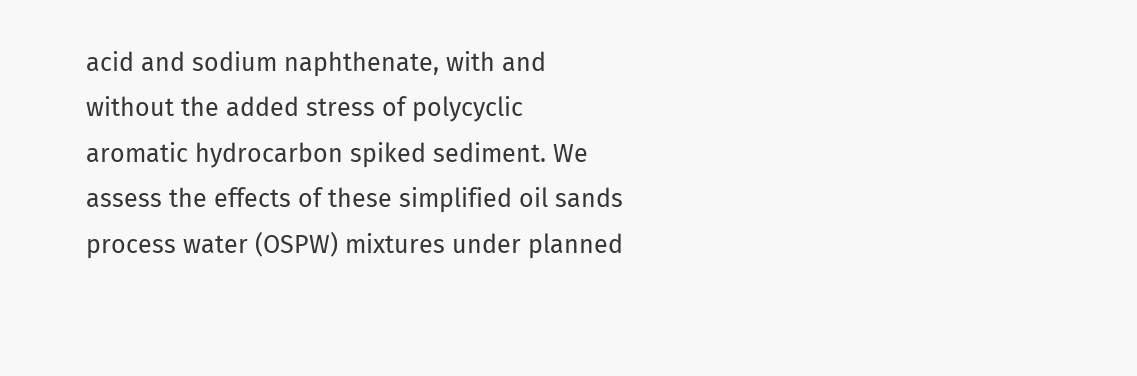acid and sodium naphthenate, with and without the added stress of polycyclic aromatic hydrocarbon spiked sediment. We assess the effects of these simplified oil sands process water (OSPW) mixtures under planned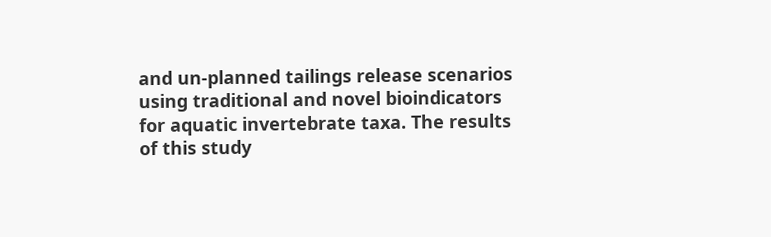and un-planned tailings release scenarios using traditional and novel bioindicators for aquatic invertebrate taxa. The results of this study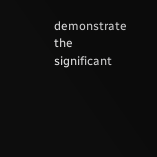demonstrate the significant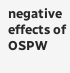negative effects of OSPW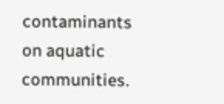contaminants on aquatic communities.